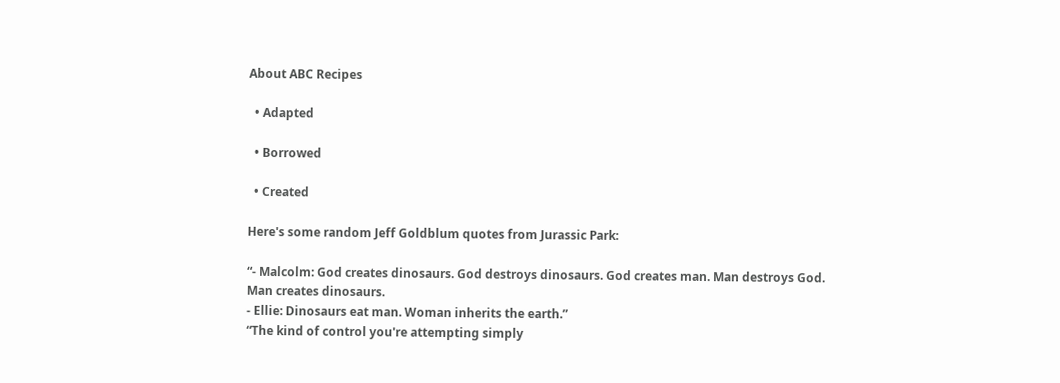About ABC Recipes

  • Adapted

  • Borrowed

  • Created

Here's some random Jeff Goldblum quotes from Jurassic Park:

“- Malcolm: God creates dinosaurs. God destroys dinosaurs. God creates man. Man destroys God. Man creates dinosaurs.
- Ellie: Dinosaurs eat man. Woman inherits the earth.”
“The kind of control you're attempting simply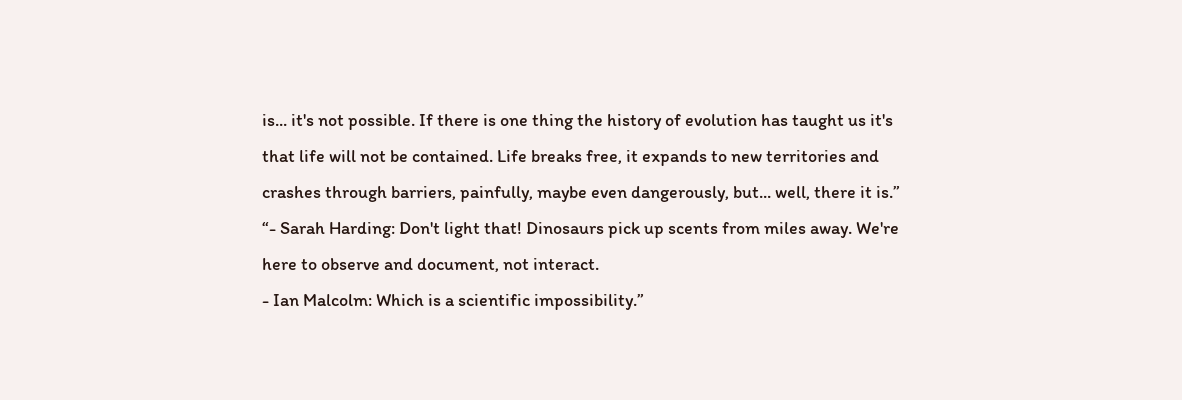is... it's not possible. If there is one thing the history of evolution has taught us it's that life will not be contained. Life breaks free, it expands to new territories and crashes through barriers, painfully, maybe even dangerously, but... well, there it is.”
“- Sarah Harding: Don't light that! Dinosaurs pick up scents from miles away. We're here to observe and document, not interact.
- Ian Malcolm: Which is a scientific impossibility.”